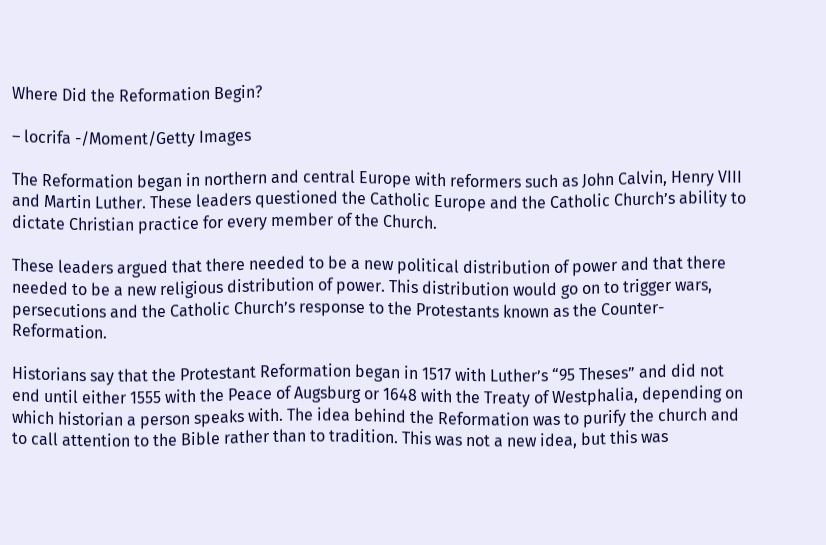Where Did the Reformation Begin?

– locrifa -/Moment/Getty Images

The Reformation began in northern and central Europe with reformers such as John Calvin, Henry VIII and Martin Luther. These leaders questioned the Catholic Europe and the Catholic Church’s ability to dictate Christian practice for every member of the Church.

These leaders argued that there needed to be a new political distribution of power and that there needed to be a new religious distribution of power. This distribution would go on to trigger wars, persecutions and the Catholic Church’s response to the Protestants known as the Counter-Reformation.

Historians say that the Protestant Reformation began in 1517 with Luther’s “95 Theses” and did not end until either 1555 with the Peace of Augsburg or 1648 with the Treaty of Westphalia, depending on which historian a person speaks with. The idea behind the Reformation was to purify the church and to call attention to the Bible rather than to tradition. This was not a new idea, but this was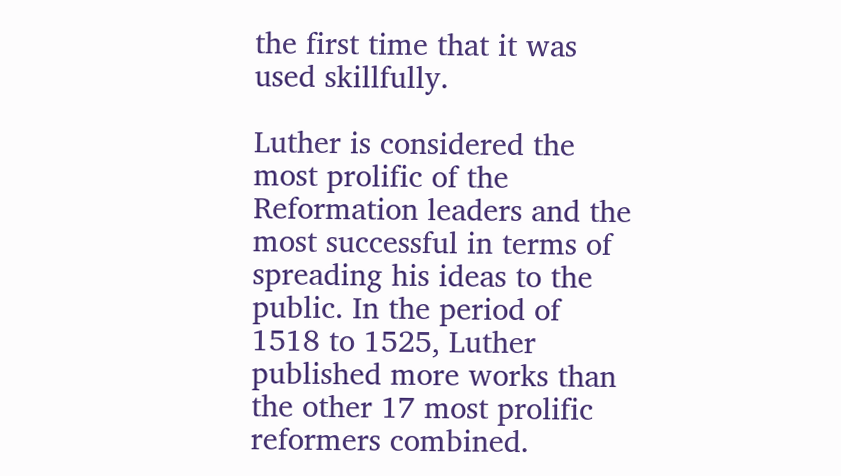the first time that it was used skillfully.

Luther is considered the most prolific of the Reformation leaders and the most successful in terms of spreading his ideas to the public. In the period of 1518 to 1525, Luther published more works than the other 17 most prolific reformers combined.